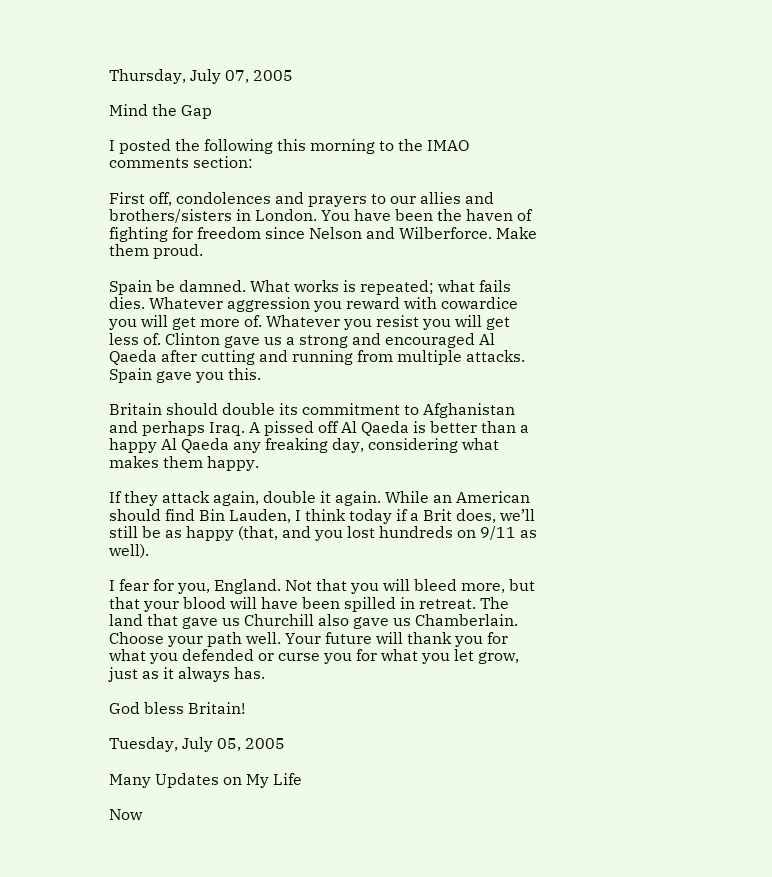Thursday, July 07, 2005

Mind the Gap

I posted the following this morning to the IMAO comments section:

First off, condolences and prayers to our allies and brothers/sisters in London. You have been the haven of fighting for freedom since Nelson and Wilberforce. Make them proud.

Spain be damned. What works is repeated; what fails dies. Whatever aggression you reward with cowardice you will get more of. Whatever you resist you will get less of. Clinton gave us a strong and encouraged Al Qaeda after cutting and running from multiple attacks. Spain gave you this.

Britain should double its commitment to Afghanistan and perhaps Iraq. A pissed off Al Qaeda is better than a happy Al Qaeda any freaking day, considering what makes them happy.

If they attack again, double it again. While an American should find Bin Lauden, I think today if a Brit does, we’ll still be as happy (that, and you lost hundreds on 9/11 as well).

I fear for you, England. Not that you will bleed more, but that your blood will have been spilled in retreat. The land that gave us Churchill also gave us Chamberlain. Choose your path well. Your future will thank you for what you defended or curse you for what you let grow, just as it always has.

God bless Britain!

Tuesday, July 05, 2005

Many Updates on My Life

Now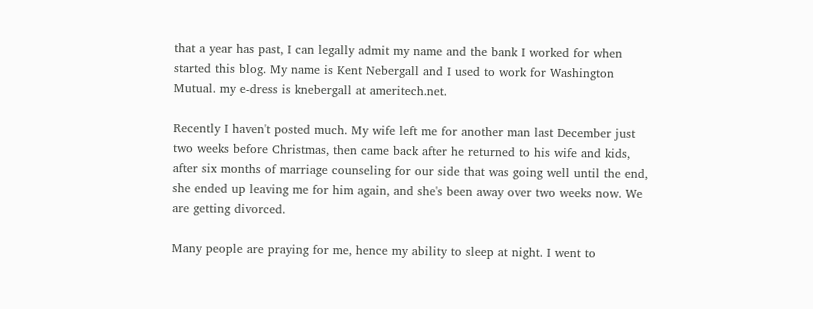that a year has past, I can legally admit my name and the bank I worked for when started this blog. My name is Kent Nebergall and I used to work for Washington Mutual. my e-dress is knebergall at ameritech.net.

Recently I haven't posted much. My wife left me for another man last December just two weeks before Christmas, then came back after he returned to his wife and kids, after six months of marriage counseling for our side that was going well until the end, she ended up leaving me for him again, and she's been away over two weeks now. We are getting divorced.

Many people are praying for me, hence my ability to sleep at night. I went to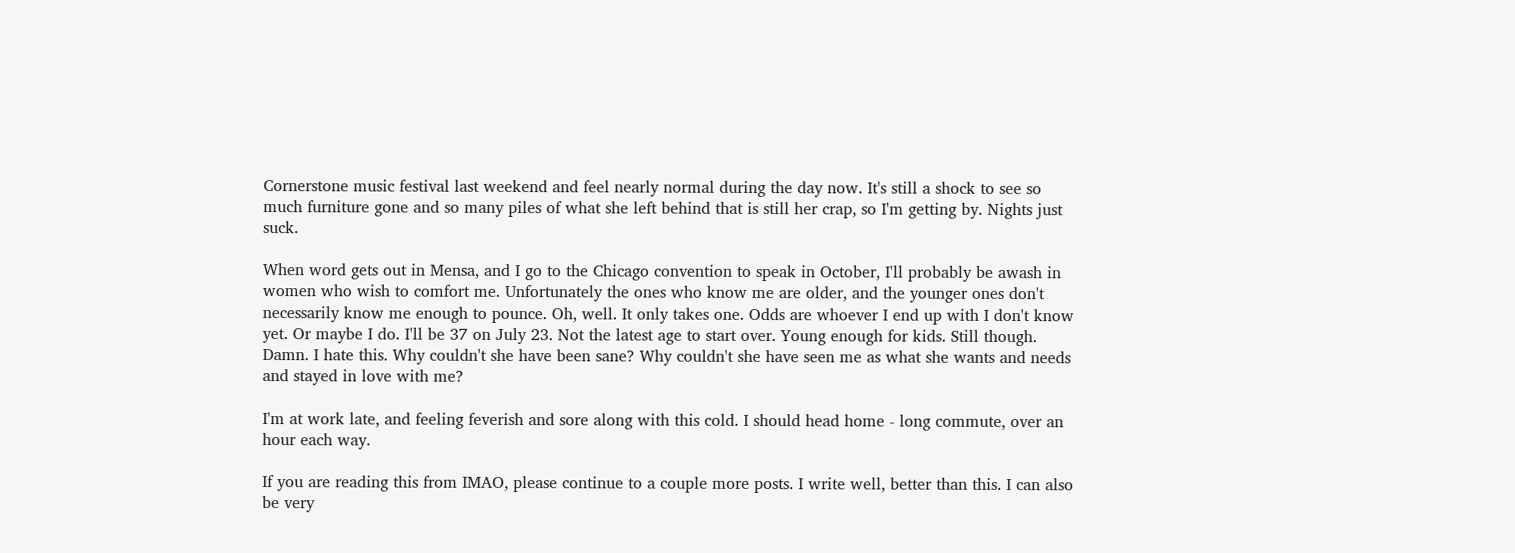Cornerstone music festival last weekend and feel nearly normal during the day now. It's still a shock to see so much furniture gone and so many piles of what she left behind that is still her crap, so I'm getting by. Nights just suck.

When word gets out in Mensa, and I go to the Chicago convention to speak in October, I'll probably be awash in women who wish to comfort me. Unfortunately the ones who know me are older, and the younger ones don't necessarily know me enough to pounce. Oh, well. It only takes one. Odds are whoever I end up with I don't know yet. Or maybe I do. I'll be 37 on July 23. Not the latest age to start over. Young enough for kids. Still though. Damn. I hate this. Why couldn't she have been sane? Why couldn't she have seen me as what she wants and needs and stayed in love with me?

I'm at work late, and feeling feverish and sore along with this cold. I should head home - long commute, over an hour each way.

If you are reading this from IMAO, please continue to a couple more posts. I write well, better than this. I can also be very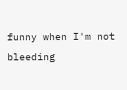funny when I'm not bleeding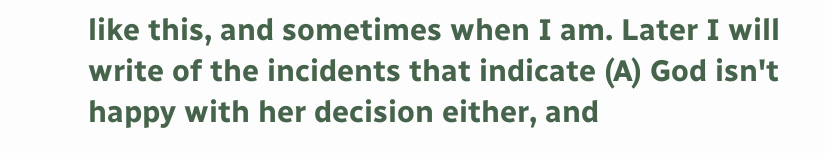like this, and sometimes when I am. Later I will write of the incidents that indicate (A) God isn't happy with her decision either, and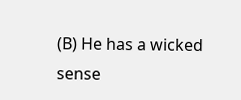(B) He has a wicked sense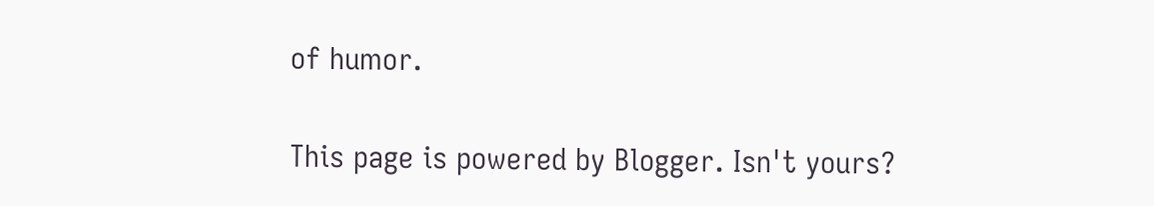of humor.

This page is powered by Blogger. Isn't yours?